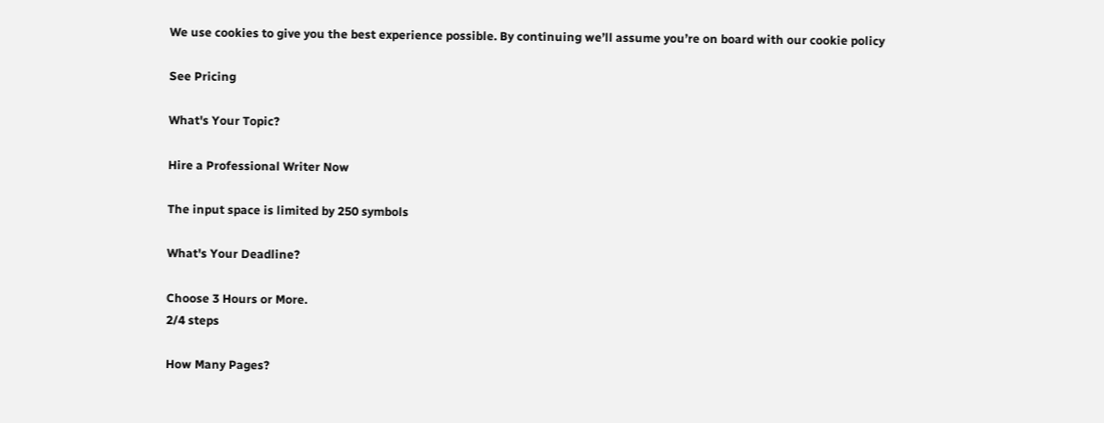We use cookies to give you the best experience possible. By continuing we’ll assume you’re on board with our cookie policy

See Pricing

What's Your Topic?

Hire a Professional Writer Now

The input space is limited by 250 symbols

What's Your Deadline?

Choose 3 Hours or More.
2/4 steps

How Many Pages?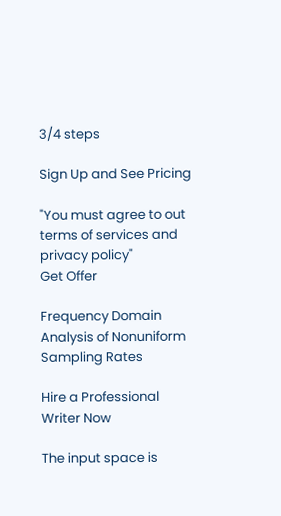3/4 steps

Sign Up and See Pricing

"You must agree to out terms of services and privacy policy"
Get Offer

Frequency Domain Analysis of Nonuniform Sampling Rates

Hire a Professional Writer Now

The input space is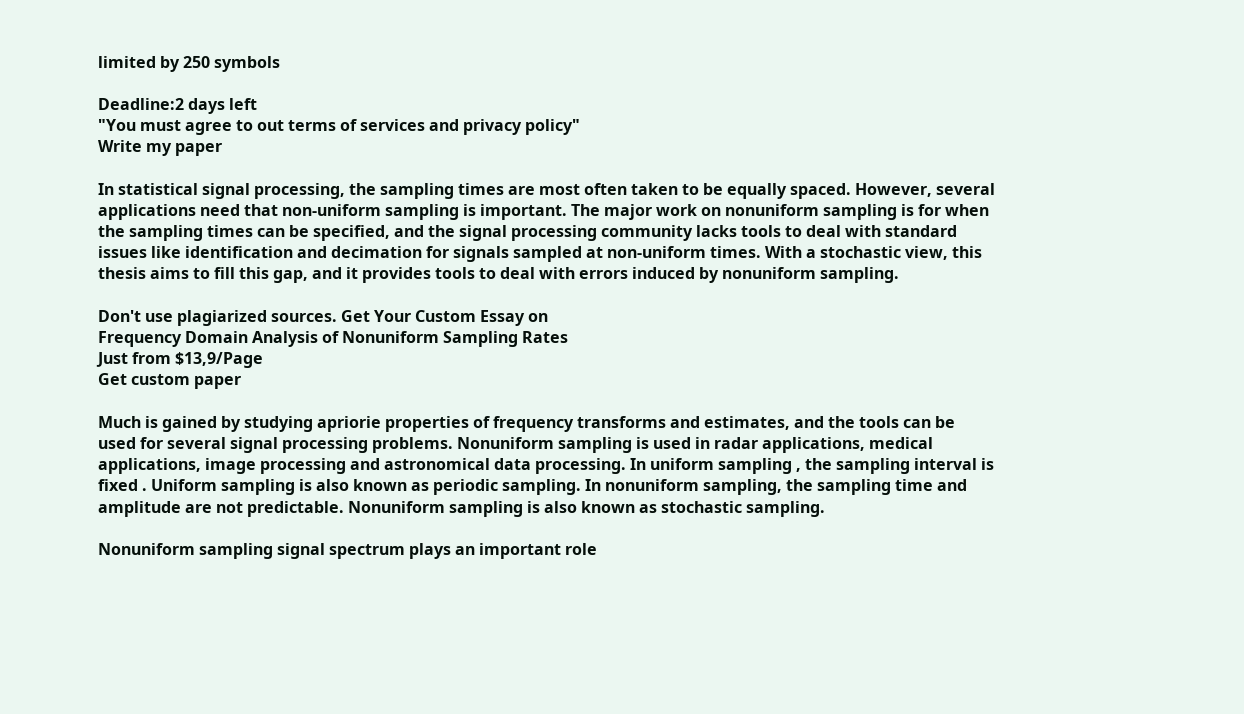limited by 250 symbols

Deadline:2 days left
"You must agree to out terms of services and privacy policy"
Write my paper

In statistical signal processing, the sampling times are most often taken to be equally spaced. However, several applications need that non-uniform sampling is important. The major work on nonuniform sampling is for when the sampling times can be specified, and the signal processing community lacks tools to deal with standard issues like identification and decimation for signals sampled at non-uniform times. With a stochastic view, this thesis aims to fill this gap, and it provides tools to deal with errors induced by nonuniform sampling.

Don't use plagiarized sources. Get Your Custom Essay on
Frequency Domain Analysis of Nonuniform Sampling Rates
Just from $13,9/Page
Get custom paper

Much is gained by studying apriorie properties of frequency transforms and estimates, and the tools can be used for several signal processing problems. Nonuniform sampling is used in radar applications, medical applications, image processing and astronomical data processing. In uniform sampling , the sampling interval is fixed . Uniform sampling is also known as periodic sampling. In nonuniform sampling, the sampling time and amplitude are not predictable. Nonuniform sampling is also known as stochastic sampling.

Nonuniform sampling signal spectrum plays an important role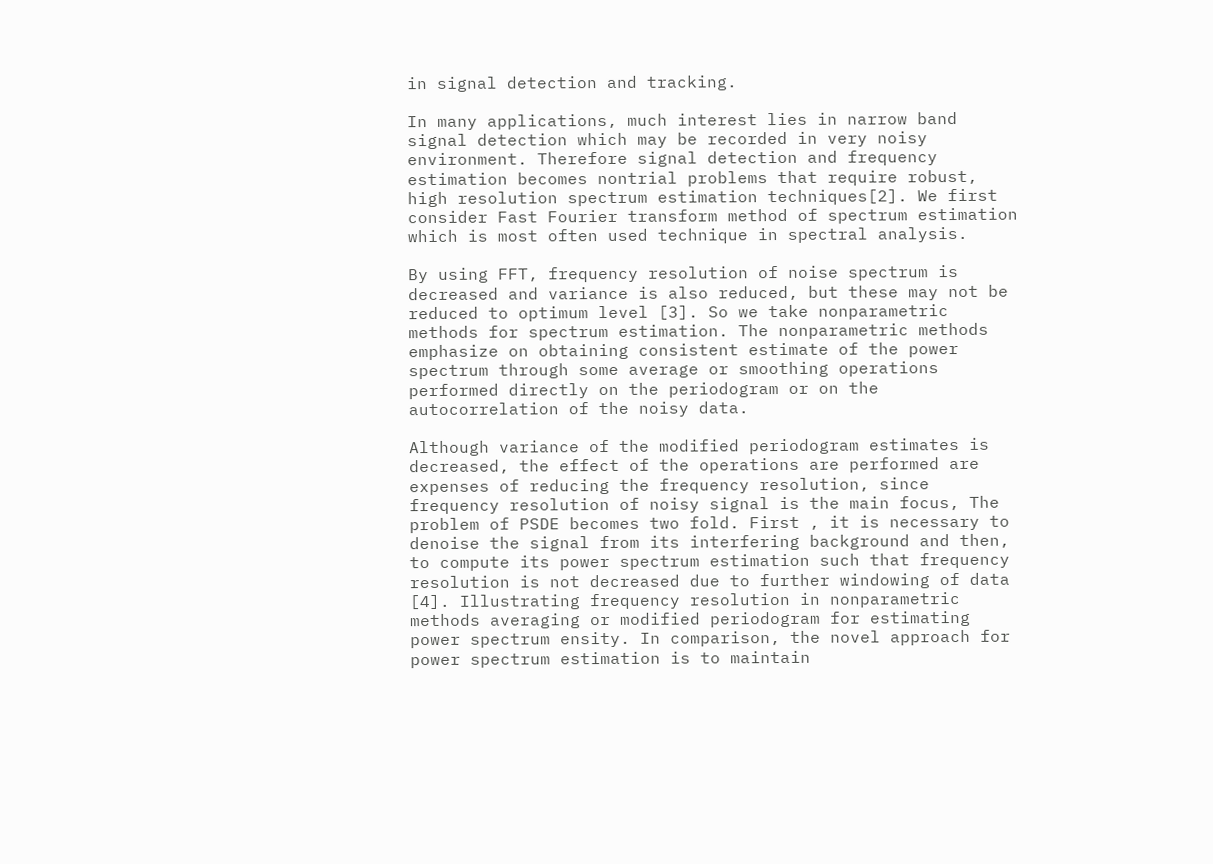in signal detection and tracking.

In many applications, much interest lies in narrow band signal detection which may be recorded in very noisy environment. Therefore signal detection and frequency estimation becomes nontrial problems that require robust, high resolution spectrum estimation techniques[2]. We first consider Fast Fourier transform method of spectrum estimation which is most often used technique in spectral analysis.

By using FFT, frequency resolution of noise spectrum is decreased and variance is also reduced, but these may not be reduced to optimum level [3]. So we take nonparametric methods for spectrum estimation. The nonparametric methods emphasize on obtaining consistent estimate of the power spectrum through some average or smoothing operations performed directly on the periodogram or on the autocorrelation of the noisy data.

Although variance of the modified periodogram estimates is decreased, the effect of the operations are performed are expenses of reducing the frequency resolution, since frequency resolution of noisy signal is the main focus, The problem of PSDE becomes two fold. First , it is necessary to denoise the signal from its interfering background and then, to compute its power spectrum estimation such that frequency resolution is not decreased due to further windowing of data [4]. Illustrating frequency resolution in nonparametric methods averaging or modified periodogram for estimating power spectrum ensity. In comparison, the novel approach for power spectrum estimation is to maintain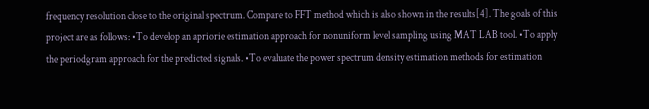frequency resolution close to the original spectrum. Compare to FFT method which is also shown in the results[4]. The goals of this project are as follows: •To develop an apriorie estimation approach for nonuniform level sampling using MAT LAB tool. •To apply the periodgram approach for the predicted signals. •To evaluate the power spectrum density estimation methods for estimation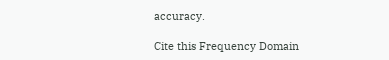accuracy.

Cite this Frequency Domain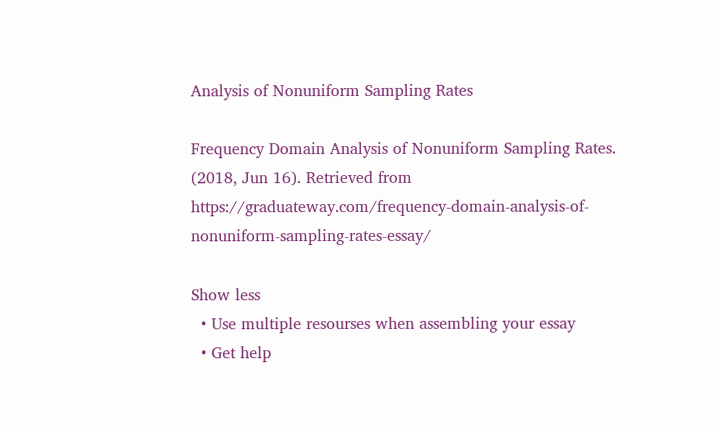Analysis of Nonuniform Sampling Rates

Frequency Domain Analysis of Nonuniform Sampling Rates. (2018, Jun 16). Retrieved from https://graduateway.com/frequency-domain-analysis-of-nonuniform-sampling-rates-essay/

Show less
  • Use multiple resourses when assembling your essay
  • Get help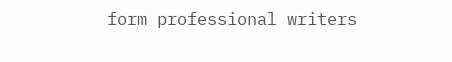form professional writers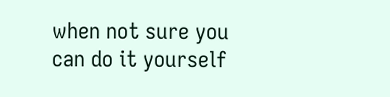when not sure you can do it yourself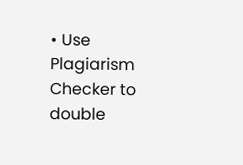• Use Plagiarism Checker to double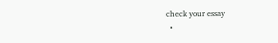check your essay
  •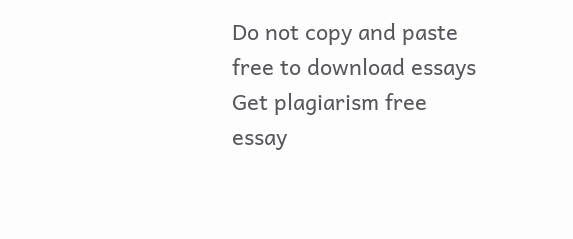Do not copy and paste free to download essays
Get plagiarism free essay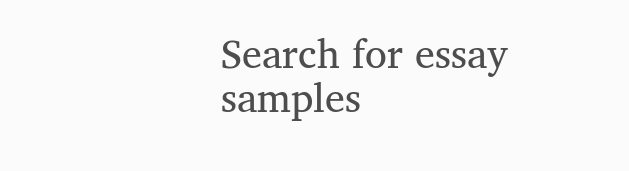Search for essay samples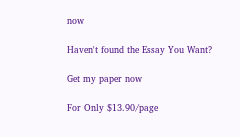now

Haven't found the Essay You Want?

Get my paper now

For Only $13.90/page